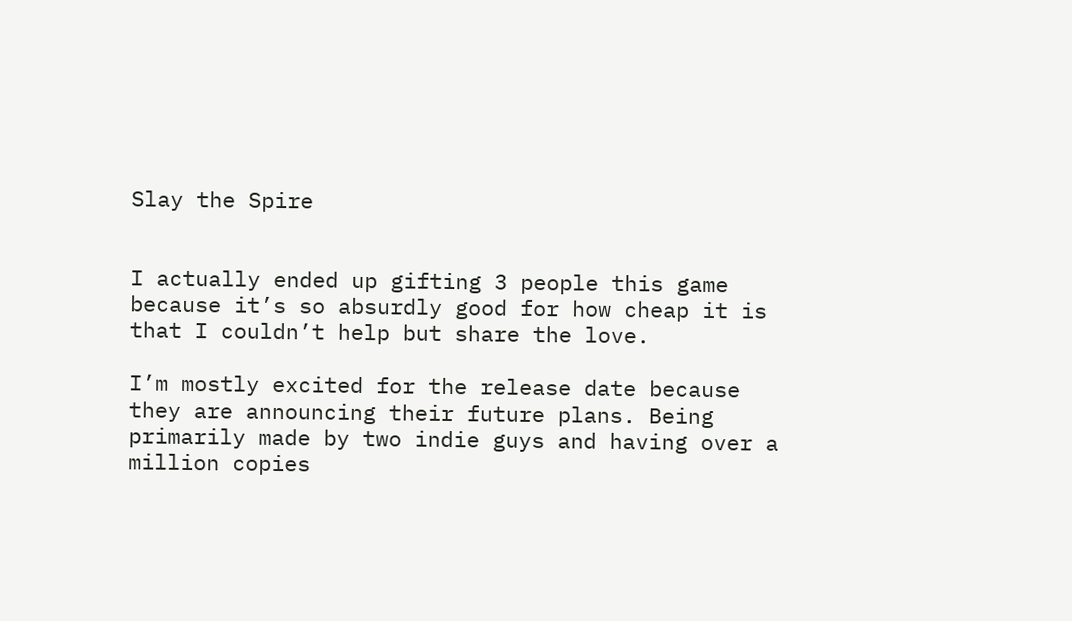Slay the Spire


I actually ended up gifting 3 people this game because it’s so absurdly good for how cheap it is that I couldn’t help but share the love.

I’m mostly excited for the release date because they are announcing their future plans. Being primarily made by two indie guys and having over a million copies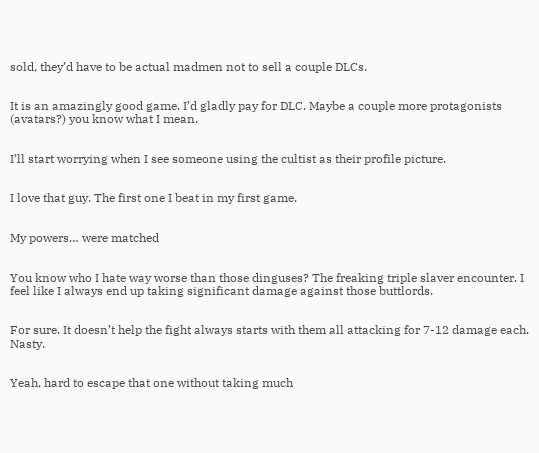sold, they’d have to be actual madmen not to sell a couple DLCs.


It is an amazingly good game. I’d gladly pay for DLC. Maybe a couple more protagonists (avatars?) you know what I mean.


I’ll start worrying when I see someone using the cultist as their profile picture.


I love that guy. The first one I beat in my first game.


My powers… were matched


You know who I hate way worse than those dinguses? The freaking triple slaver encounter. I feel like I always end up taking significant damage against those buttlords.


For sure. It doesn’t help the fight always starts with them all attacking for 7-12 damage each. Nasty.


Yeah, hard to escape that one without taking much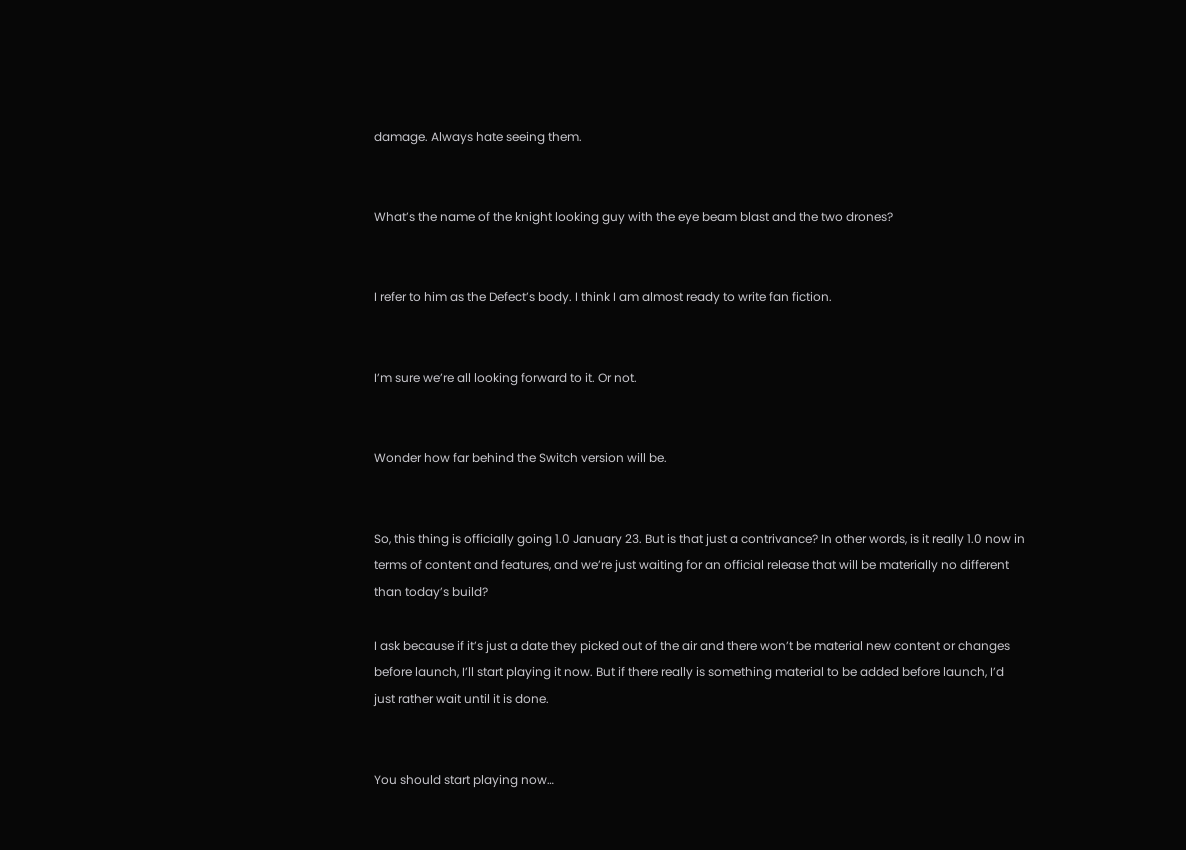damage. Always hate seeing them.


What’s the name of the knight looking guy with the eye beam blast and the two drones?


I refer to him as the Defect’s body. I think I am almost ready to write fan fiction.


I’m sure we’re all looking forward to it. Or not.


Wonder how far behind the Switch version will be.


So, this thing is officially going 1.0 January 23. But is that just a contrivance? In other words, is it really 1.0 now in terms of content and features, and we’re just waiting for an official release that will be materially no different than today’s build?

I ask because if it’s just a date they picked out of the air and there won’t be material new content or changes before launch, I’ll start playing it now. But if there really is something material to be added before launch, I’d just rather wait until it is done.


You should start playing now…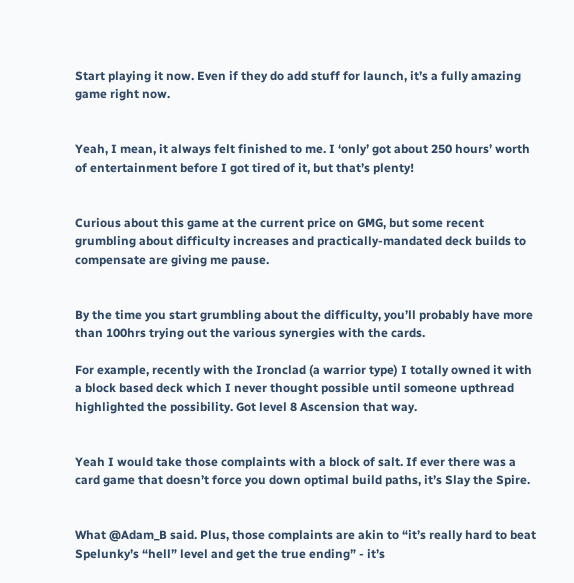Start playing it now. Even if they do add stuff for launch, it’s a fully amazing game right now.


Yeah, I mean, it always felt finished to me. I ‘only’ got about 250 hours’ worth of entertainment before I got tired of it, but that’s plenty!


Curious about this game at the current price on GMG, but some recent grumbling about difficulty increases and practically-mandated deck builds to compensate are giving me pause.


By the time you start grumbling about the difficulty, you’ll probably have more than 100hrs trying out the various synergies with the cards.

For example, recently with the Ironclad (a warrior type) I totally owned it with a block based deck which I never thought possible until someone upthread highlighted the possibility. Got level 8 Ascension that way.


Yeah I would take those complaints with a block of salt. If ever there was a card game that doesn’t force you down optimal build paths, it’s Slay the Spire.


What @Adam_B said. Plus, those complaints are akin to “it’s really hard to beat Spelunky’s “hell” level and get the true ending” - it’s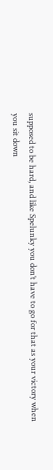supposed to be hard, and like Spelunky you don’t have to go for that as your victory when you sit down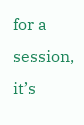for a session, it’s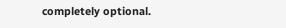completely optional.